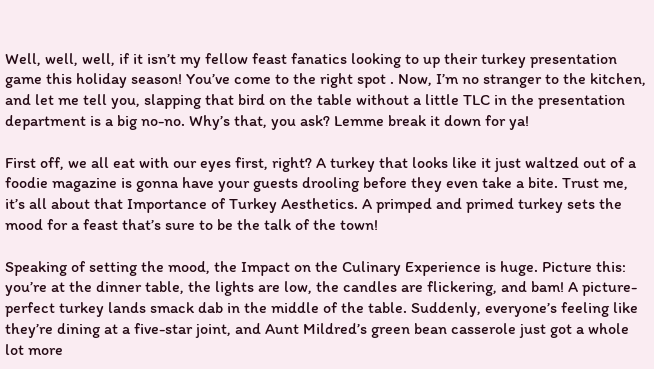Well, well, well, if it isn’t my fellow feast fanatics looking to up their turkey presentation game this holiday season! You’ve come to the right spot . Now, I’m no stranger to the kitchen, and let me tell you, slapping that bird on the table without a little TLC in the presentation department is a big no-no. Why’s that, you ask? Lemme break it down for ya!

First off, we all eat with our eyes first, right? A turkey that looks like it just waltzed out of a foodie magazine is gonna have your guests drooling before they even take a bite. Trust me, it’s all about that Importance of Turkey Aesthetics. A primped and primed turkey sets the mood for a feast that’s sure to be the talk of the town!

Speaking of setting the mood, the Impact on the Culinary Experience is huge. Picture this: you’re at the dinner table, the lights are low, the candles are flickering, and bam! A picture-perfect turkey lands smack dab in the middle of the table. Suddenly, everyone’s feeling like they’re dining at a five-star joint, and Aunt Mildred’s green bean casserole just got a whole lot more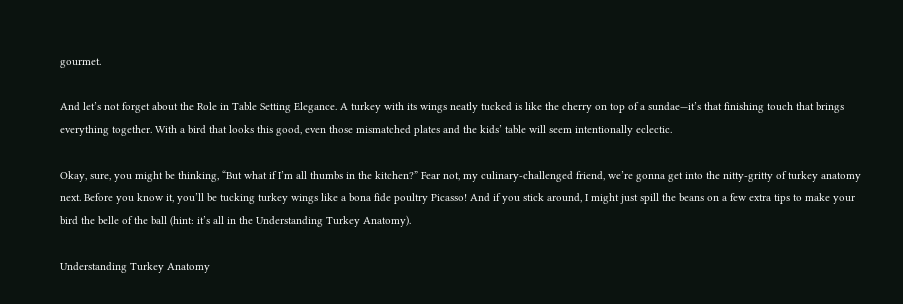gourmet.

And let’s not forget about the Role in Table Setting Elegance. A turkey with its wings neatly tucked is like the cherry on top of a sundae—it’s that finishing touch that brings everything together. With a bird that looks this good, even those mismatched plates and the kids’ table will seem intentionally eclectic.

Okay, sure, you might be thinking, “But what if I’m all thumbs in the kitchen?” Fear not, my culinary-challenged friend, we’re gonna get into the nitty-gritty of turkey anatomy next. Before you know it, you’ll be tucking turkey wings like a bona fide poultry Picasso! And if you stick around, I might just spill the beans on a few extra tips to make your bird the belle of the ball (hint: it’s all in the Understanding Turkey Anatomy).

Understanding Turkey Anatomy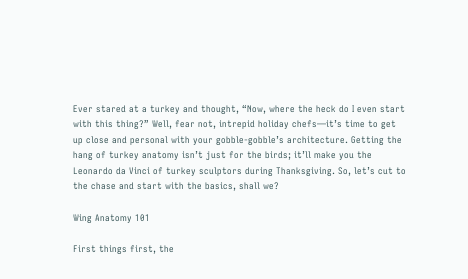Ever stared at a turkey and thought, “Now, where the heck do I even start with this thing?” Well, fear not, intrepid holiday chefs—it’s time to get up close and personal with your gobble-gobble’s architecture. Getting the hang of turkey anatomy isn’t just for the birds; it’ll make you the Leonardo da Vinci of turkey sculptors during Thanksgiving. So, let’s cut to the chase and start with the basics, shall we?

Wing Anatomy 101

First things first, the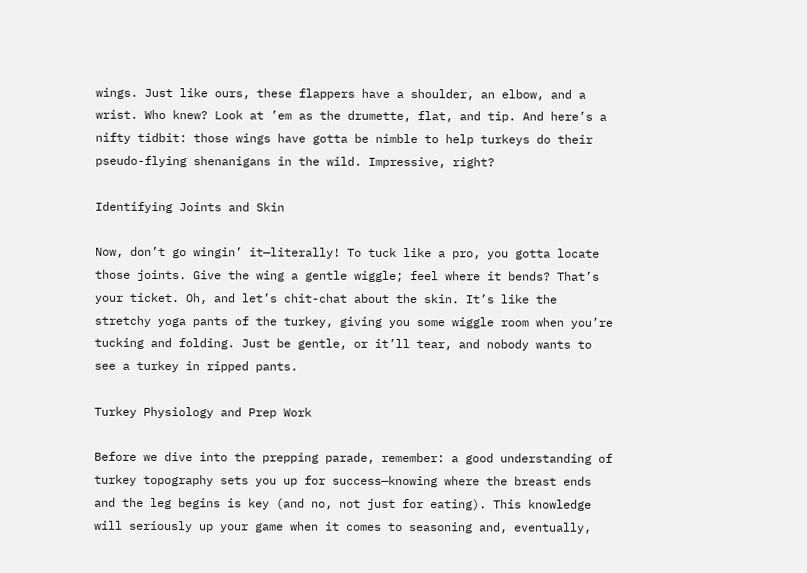wings. Just like ours, these flappers have a shoulder, an elbow, and a wrist. Who knew? Look at ’em as the drumette, flat, and tip. And here’s a nifty tidbit: those wings have gotta be nimble to help turkeys do their pseudo-flying shenanigans in the wild. Impressive, right?

Identifying Joints and Skin

Now, don’t go wingin’ it—literally! To tuck like a pro, you gotta locate those joints. Give the wing a gentle wiggle; feel where it bends? That’s your ticket. Oh, and let’s chit-chat about the skin. It’s like the stretchy yoga pants of the turkey, giving you some wiggle room when you’re tucking and folding. Just be gentle, or it’ll tear, and nobody wants to see a turkey in ripped pants.

Turkey Physiology and Prep Work

Before we dive into the prepping parade, remember: a good understanding of turkey topography sets you up for success—knowing where the breast ends and the leg begins is key (and no, not just for eating). This knowledge will seriously up your game when it comes to seasoning and, eventually,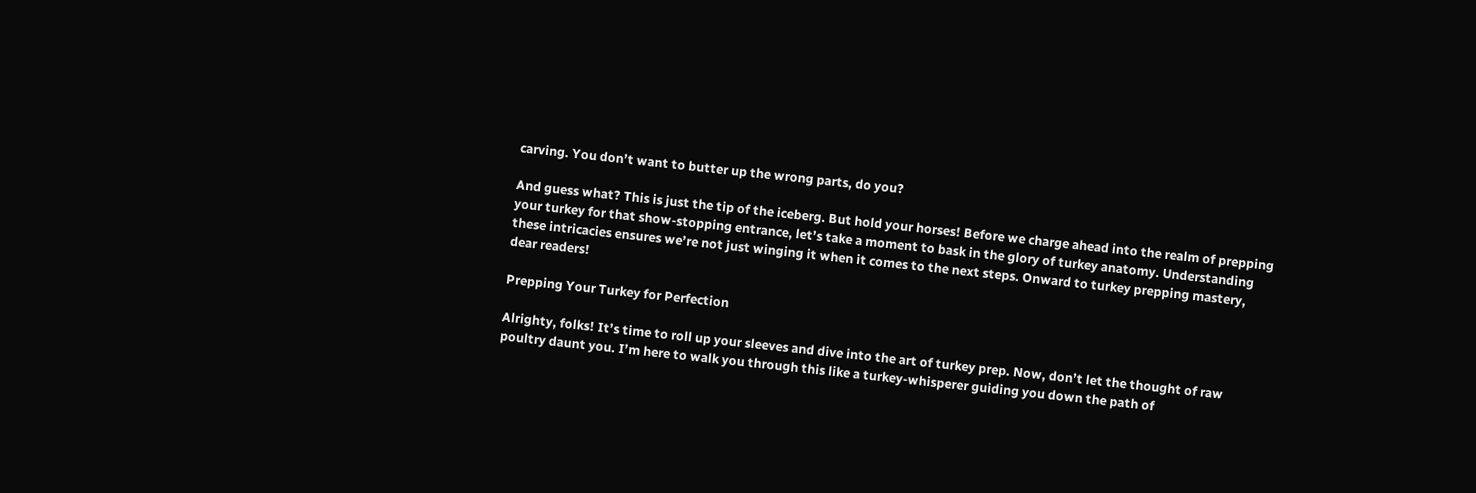carving. You don’t want to butter up the wrong parts, do you?

And guess what? This is just the tip of the iceberg. But hold your horses! Before we charge ahead into the realm of prepping your turkey for that show-stopping entrance, let’s take a moment to bask in the glory of turkey anatomy. Understanding these intricacies ensures we’re not just winging it when it comes to the next steps. Onward to turkey prepping mastery, dear readers!

Prepping Your Turkey for Perfection

Alrighty, folks! It’s time to roll up your sleeves and dive into the art of turkey prep. Now, don’t let the thought of raw poultry daunt you. I’m here to walk you through this like a turkey-whisperer guiding you down the path of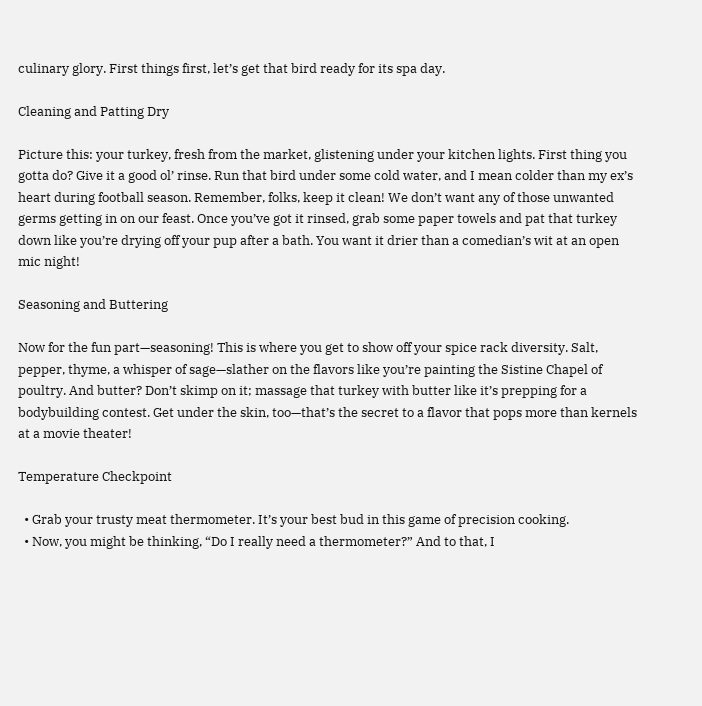culinary glory. First things first, let’s get that bird ready for its spa day.

Cleaning and Patting Dry

Picture this: your turkey, fresh from the market, glistening under your kitchen lights. First thing you gotta do? Give it a good ol’ rinse. Run that bird under some cold water, and I mean colder than my ex’s heart during football season. Remember, folks, keep it clean! We don’t want any of those unwanted germs getting in on our feast. Once you’ve got it rinsed, grab some paper towels and pat that turkey down like you’re drying off your pup after a bath. You want it drier than a comedian’s wit at an open mic night!

Seasoning and Buttering

Now for the fun part—seasoning! This is where you get to show off your spice rack diversity. Salt, pepper, thyme, a whisper of sage—slather on the flavors like you’re painting the Sistine Chapel of poultry. And butter? Don’t skimp on it; massage that turkey with butter like it’s prepping for a bodybuilding contest. Get under the skin, too—that’s the secret to a flavor that pops more than kernels at a movie theater!

Temperature Checkpoint

  • Grab your trusty meat thermometer. It’s your best bud in this game of precision cooking.
  • Now, you might be thinking, “Do I really need a thermometer?” And to that, I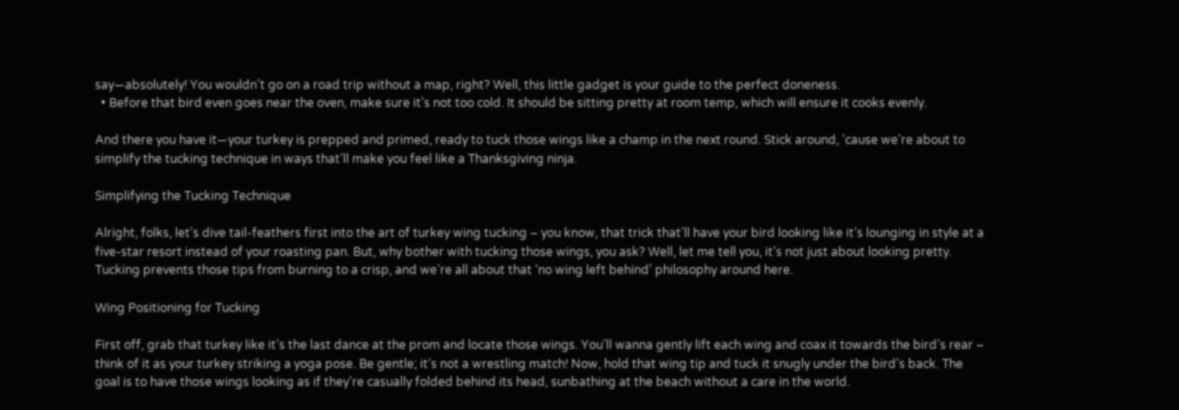say—absolutely! You wouldn’t go on a road trip without a map, right? Well, this little gadget is your guide to the perfect doneness.
  • Before that bird even goes near the oven, make sure it’s not too cold. It should be sitting pretty at room temp, which will ensure it cooks evenly.

And there you have it—your turkey is prepped and primed, ready to tuck those wings like a champ in the next round. Stick around, ’cause we’re about to simplify the tucking technique in ways that’ll make you feel like a Thanksgiving ninja.

Simplifying the Tucking Technique

Alright, folks, let’s dive tail-feathers first into the art of turkey wing tucking – you know, that trick that’ll have your bird looking like it’s lounging in style at a five-star resort instead of your roasting pan. But, why bother with tucking those wings, you ask? Well, let me tell you, it’s not just about looking pretty. Tucking prevents those tips from burning to a crisp, and we’re all about that ‘no wing left behind’ philosophy around here.

Wing Positioning for Tucking

First off, grab that turkey like it’s the last dance at the prom and locate those wings. You’ll wanna gently lift each wing and coax it towards the bird’s rear – think of it as your turkey striking a yoga pose. Be gentle; it’s not a wrestling match! Now, hold that wing tip and tuck it snugly under the bird’s back. The goal is to have those wings looking as if they’re casually folded behind its head, sunbathing at the beach without a care in the world.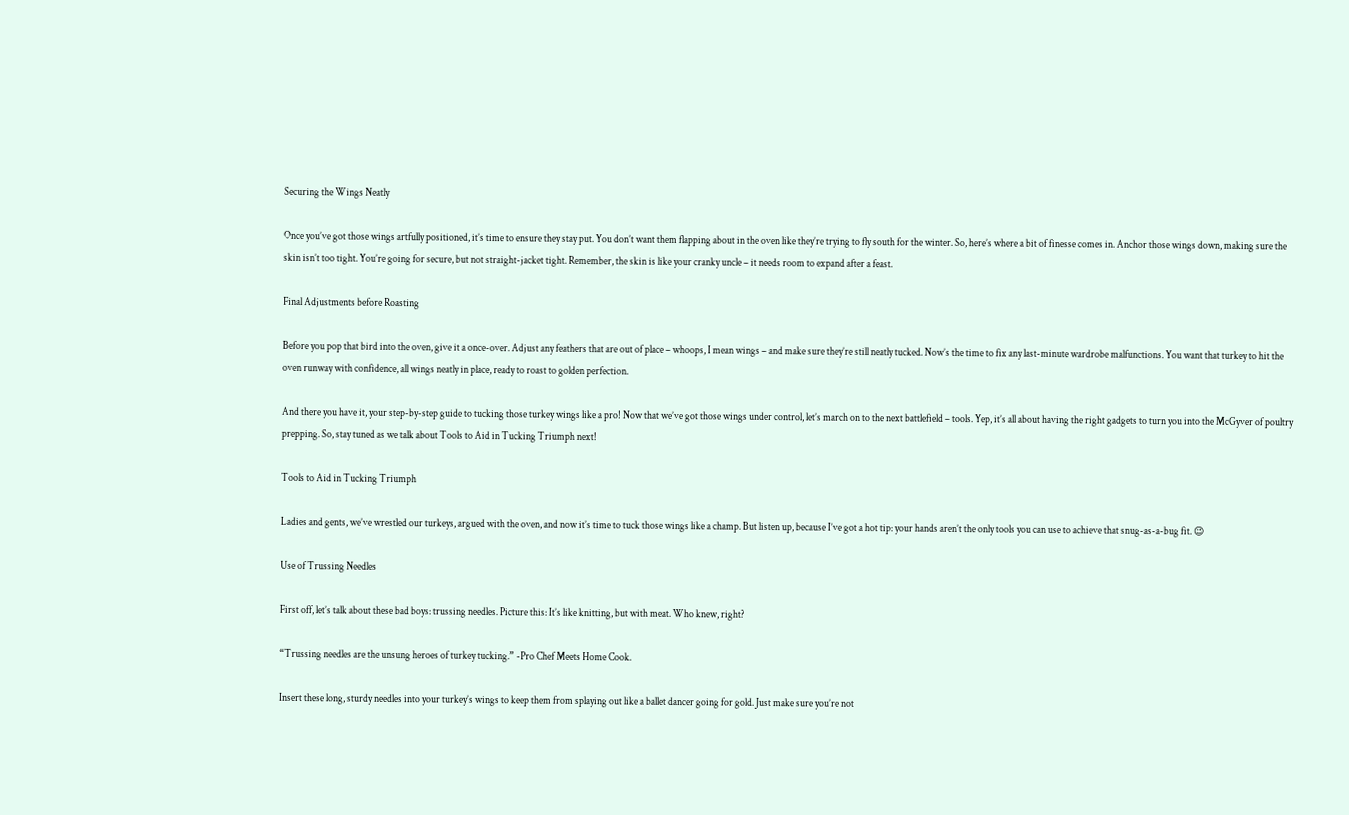Securing the Wings Neatly

Once you’ve got those wings artfully positioned, it’s time to ensure they stay put. You don’t want them flapping about in the oven like they’re trying to fly south for the winter. So, here’s where a bit of finesse comes in. Anchor those wings down, making sure the skin isn’t too tight. You’re going for secure, but not straight-jacket tight. Remember, the skin is like your cranky uncle – it needs room to expand after a feast.

Final Adjustments before Roasting

Before you pop that bird into the oven, give it a once-over. Adjust any feathers that are out of place – whoops, I mean wings – and make sure they’re still neatly tucked. Now’s the time to fix any last-minute wardrobe malfunctions. You want that turkey to hit the oven runway with confidence, all wings neatly in place, ready to roast to golden perfection.

And there you have it, your step-by-step guide to tucking those turkey wings like a pro! Now that we’ve got those wings under control, let’s march on to the next battlefield – tools. Yep, it’s all about having the right gadgets to turn you into the McGyver of poultry prepping. So, stay tuned as we talk about Tools to Aid in Tucking Triumph next!

Tools to Aid in Tucking Triumph

Ladies and gents, we’ve wrestled our turkeys, argued with the oven, and now it’s time to tuck those wings like a champ. But listen up, because I’ve got a hot tip: your hands aren’t the only tools you can use to achieve that snug-as-a-bug fit. 😉

Use of Trussing Needles

First off, let’s talk about these bad boys: trussing needles. Picture this: It’s like knitting, but with meat. Who knew, right?

“Trussing needles are the unsung heroes of turkey tucking.” -Pro Chef Meets Home Cook.

Insert these long, sturdy needles into your turkey’s wings to keep them from splaying out like a ballet dancer going for gold. Just make sure you’re not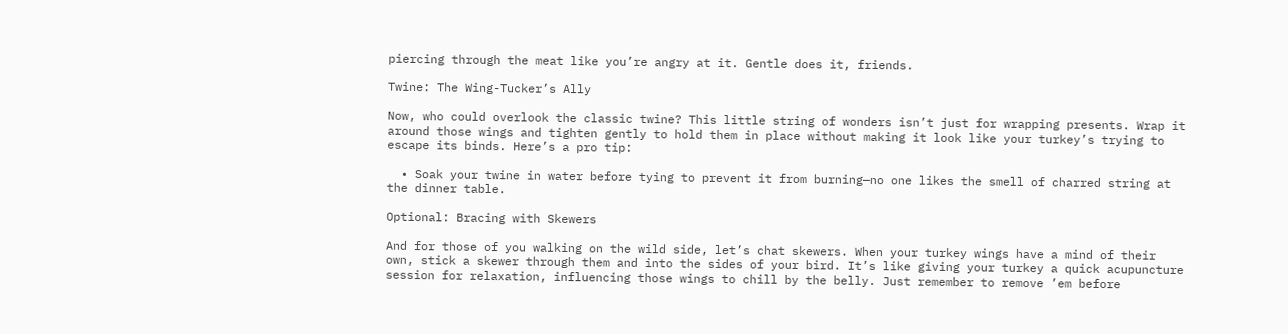piercing through the meat like you’re angry at it. Gentle does it, friends.

Twine: The Wing-Tucker’s Ally

Now, who could overlook the classic twine? This little string of wonders isn’t just for wrapping presents. Wrap it around those wings and tighten gently to hold them in place without making it look like your turkey’s trying to escape its binds. Here’s a pro tip:

  • Soak your twine in water before tying to prevent it from burning—no one likes the smell of charred string at the dinner table.

Optional: Bracing with Skewers

And for those of you walking on the wild side, let’s chat skewers. When your turkey wings have a mind of their own, stick a skewer through them and into the sides of your bird. It’s like giving your turkey a quick acupuncture session for relaxation, influencing those wings to chill by the belly. Just remember to remove ’em before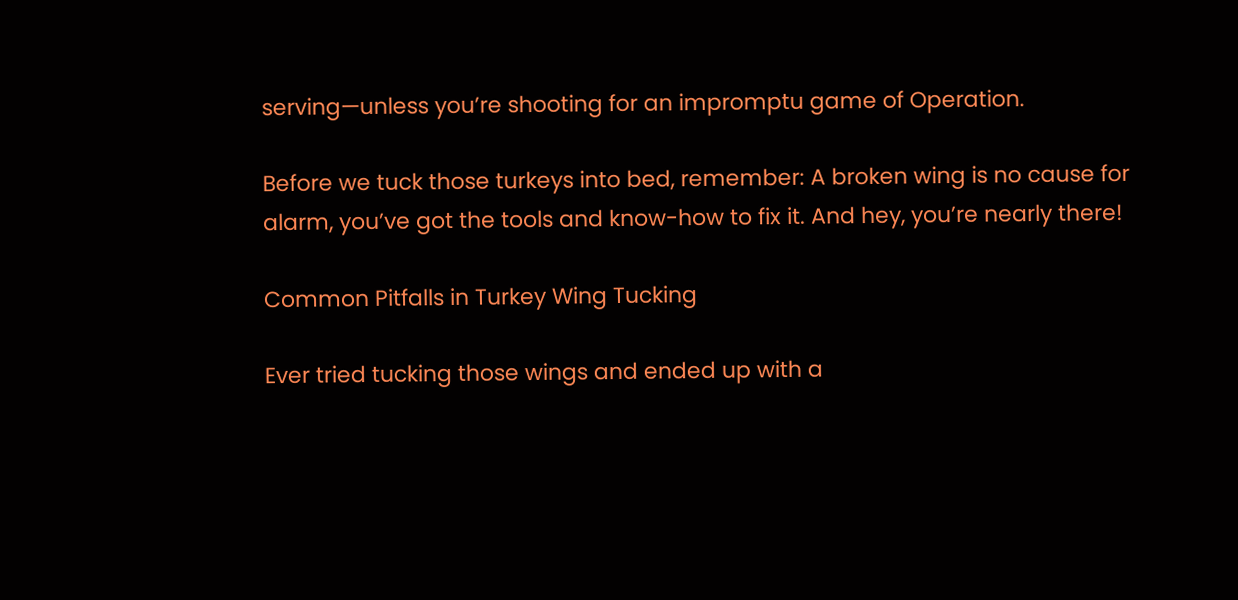serving—unless you’re shooting for an impromptu game of Operation.

Before we tuck those turkeys into bed, remember: A broken wing is no cause for alarm, you’ve got the tools and know-how to fix it. And hey, you’re nearly there!

Common Pitfalls in Turkey Wing Tucking

Ever tried tucking those wings and ended up with a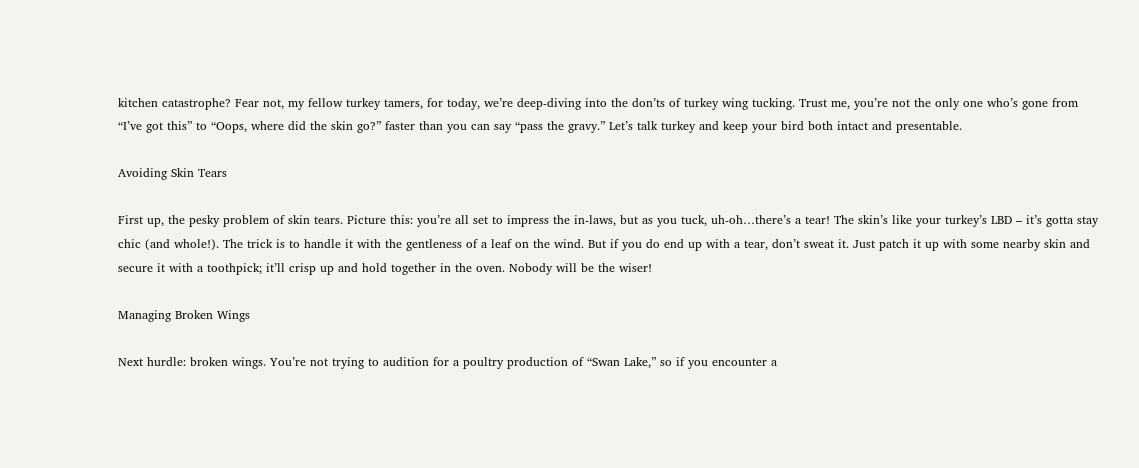kitchen catastrophe? Fear not, my fellow turkey tamers, for today, we’re deep-diving into the don’ts of turkey wing tucking. Trust me, you’re not the only one who’s gone from “I’ve got this” to “Oops, where did the skin go?” faster than you can say “pass the gravy.” Let’s talk turkey and keep your bird both intact and presentable.

Avoiding Skin Tears

First up, the pesky problem of skin tears. Picture this: you’re all set to impress the in-laws, but as you tuck, uh-oh…there’s a tear! The skin’s like your turkey’s LBD – it’s gotta stay chic (and whole!). The trick is to handle it with the gentleness of a leaf on the wind. But if you do end up with a tear, don’t sweat it. Just patch it up with some nearby skin and secure it with a toothpick; it’ll crisp up and hold together in the oven. Nobody will be the wiser!

Managing Broken Wings

Next hurdle: broken wings. You’re not trying to audition for a poultry production of “Swan Lake,” so if you encounter a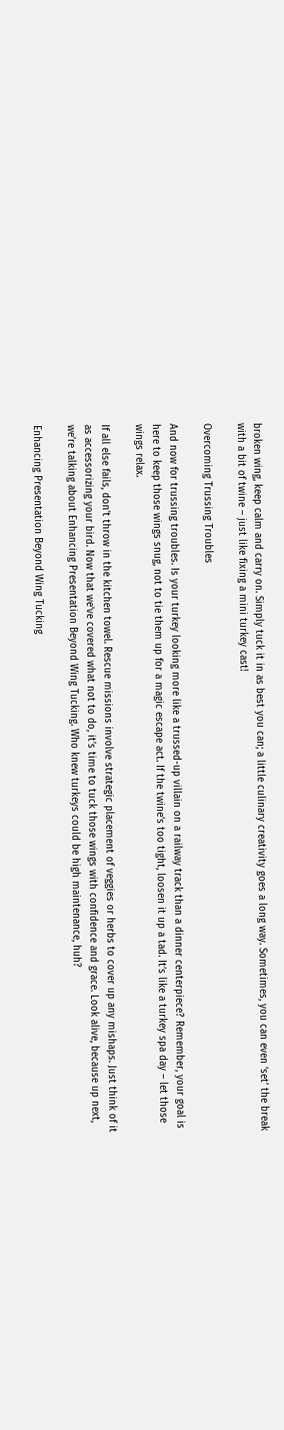broken wing, keep calm and carry on. Simply tuck it in as best you can; a little culinary creativity goes a long way. Sometimes, you can even ‘set’ the break with a bit of twine – just like fixing a mini turkey cast!

Overcoming Trussing Troubles

And now for trussing troubles. Is your turkey looking more like a trussed-up villain on a railway track than a dinner centerpiece? Remember, your goal is here to keep those wings snug, not to tie them up for a magic escape act. If the twine’s too tight, loosen it up a tad. It’s like a turkey spa day – let those wings relax.

If all else fails, don’t throw in the kitchen towel. Rescue missions involve strategic placement of veggies or herbs to cover up any mishaps. Just think of it as accessorizing your bird. Now that we’ve covered what not to do, it’s time to tuck those wings with confidence and grace. Look alive, because up next, we’re talking about Enhancing Presentation Beyond Wing Tucking. Who knew turkeys could be high maintenance, huh?

Enhancing Presentation Beyond Wing Tucking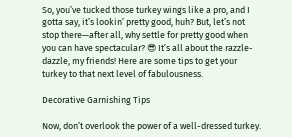So, you’ve tucked those turkey wings like a pro, and I gotta say, it’s lookin’ pretty good, huh? But, let’s not stop there—after all, why settle for pretty good when you can have spectacular? 😎 It’s all about the razzle-dazzle, my friends! Here are some tips to get your turkey to that next level of fabulousness.

Decorative Garnishing Tips

Now, don’t overlook the power of a well-dressed turkey.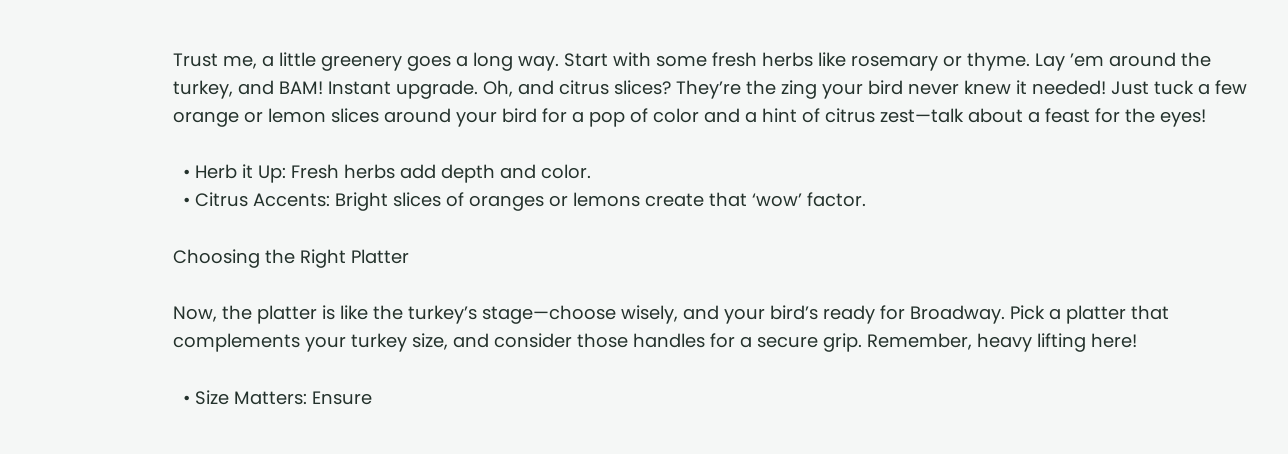Trust me, a little greenery goes a long way. Start with some fresh herbs like rosemary or thyme. Lay ’em around the turkey, and BAM! Instant upgrade. Oh, and citrus slices? They’re the zing your bird never knew it needed! Just tuck a few orange or lemon slices around your bird for a pop of color and a hint of citrus zest—talk about a feast for the eyes!

  • Herb it Up: Fresh herbs add depth and color.
  • Citrus Accents: Bright slices of oranges or lemons create that ‘wow’ factor.

Choosing the Right Platter

Now, the platter is like the turkey’s stage—choose wisely, and your bird’s ready for Broadway. Pick a platter that complements your turkey size, and consider those handles for a secure grip. Remember, heavy lifting here!

  • Size Matters: Ensure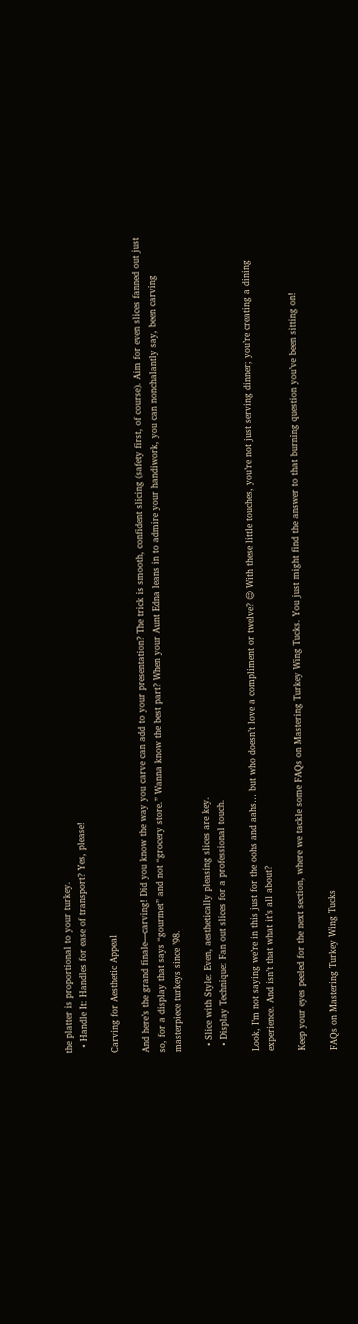the platter is proportional to your turkey.
  • Handle It: Handles for ease of transport? Yes, please!

Carving for Aesthetic Appeal

And here’s the grand finale—carving! Did you know the way you carve can add to your presentation? The trick is smooth, confident slicing (safety first, of course). Aim for even slices fanned out just so, for a display that says “gourmet” and not “grocery store.” Wanna know the best part? When your Aunt Edna leans in to admire your handiwork, you can nonchalantly say, been carving masterpiece turkeys since ’98.

  • Slice with Style: Even, aesthetically pleasing slices are key.
  • Display Technique: Fan out slices for a professional touch.

Look, I’m not saying we’re in this just for the oohs and aahs… but who doesn’t love a compliment or twelve? 😌 With these little touches, you’re not just serving dinner; you’re creating a dining experience. And isn’t that what it’s all about?

Keep your eyes peeled for the next section, where we tackle some FAQs on Mastering Turkey Wing Tucks. You just might find the answer to that burning question you’ve been sitting on!

FAQs on Mastering Turkey Wing Tucks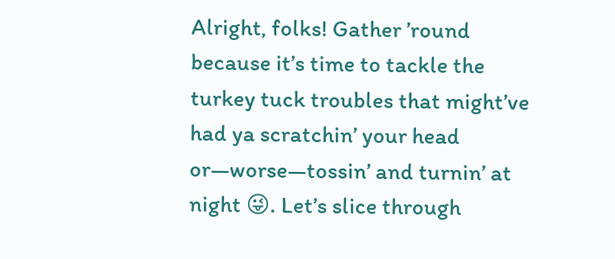Alright, folks! Gather ’round because it’s time to tackle the turkey tuck troubles that might’ve had ya scratchin’ your head or—worse—tossin’ and turnin’ at night 😜. Let’s slice through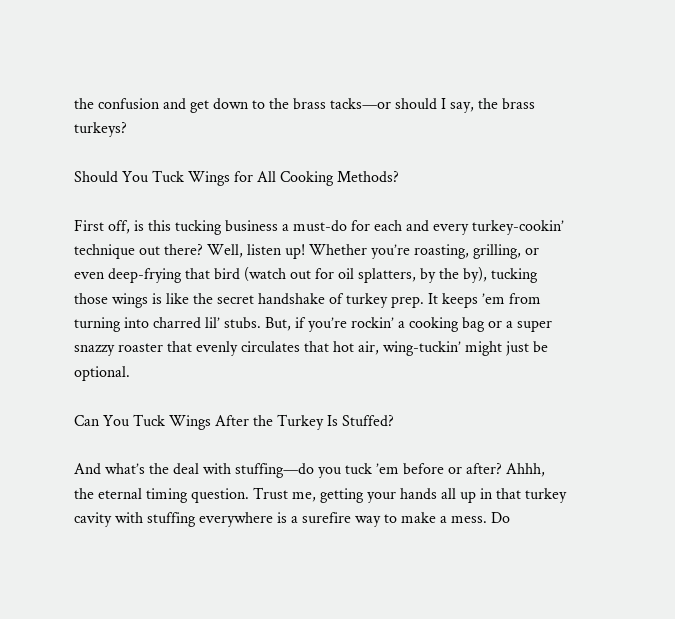the confusion and get down to the brass tacks—or should I say, the brass turkeys?

Should You Tuck Wings for All Cooking Methods?

First off, is this tucking business a must-do for each and every turkey-cookin’ technique out there? Well, listen up! Whether you’re roasting, grilling, or even deep-frying that bird (watch out for oil splatters, by the by), tucking those wings is like the secret handshake of turkey prep. It keeps ’em from turning into charred lil’ stubs. But, if you’re rockin’ a cooking bag or a super snazzy roaster that evenly circulates that hot air, wing-tuckin’ might just be optional.

Can You Tuck Wings After the Turkey Is Stuffed?

And what’s the deal with stuffing—do you tuck ’em before or after? Ahhh, the eternal timing question. Trust me, getting your hands all up in that turkey cavity with stuffing everywhere is a surefire way to make a mess. Do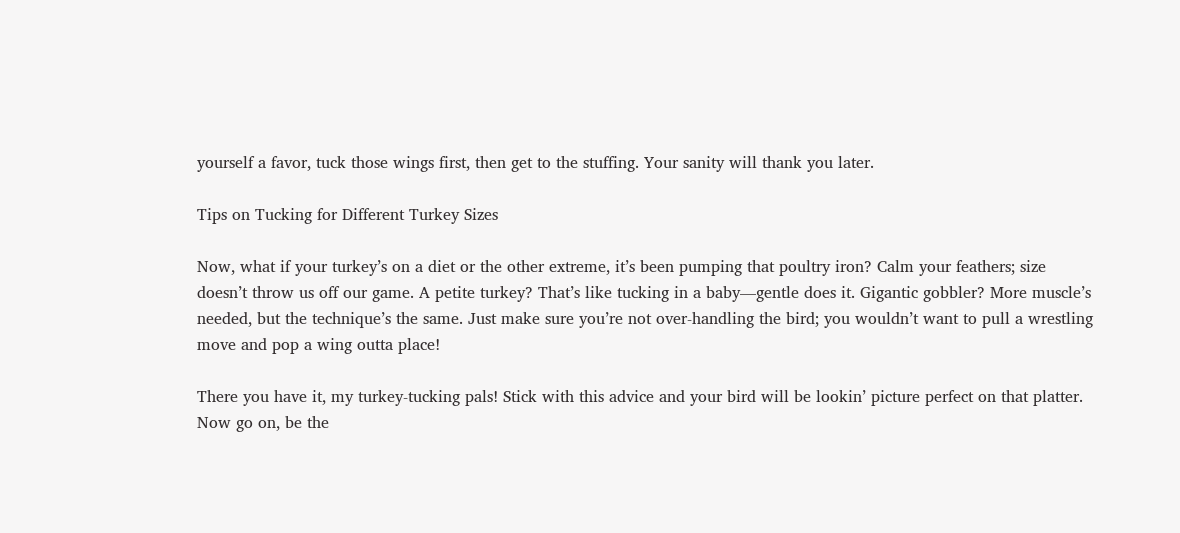yourself a favor, tuck those wings first, then get to the stuffing. Your sanity will thank you later.

Tips on Tucking for Different Turkey Sizes

Now, what if your turkey’s on a diet or the other extreme, it’s been pumping that poultry iron? Calm your feathers; size doesn’t throw us off our game. A petite turkey? That’s like tucking in a baby—gentle does it. Gigantic gobbler? More muscle’s needed, but the technique’s the same. Just make sure you’re not over-handling the bird; you wouldn’t want to pull a wrestling move and pop a wing outta place!

There you have it, my turkey-tucking pals! Stick with this advice and your bird will be lookin’ picture perfect on that platter. Now go on, be the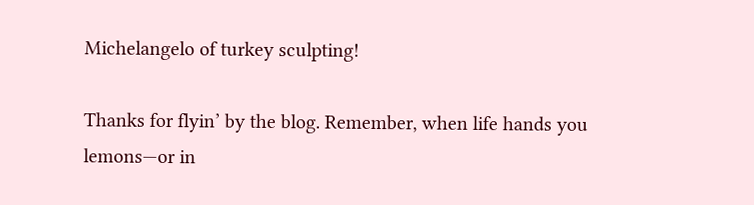Michelangelo of turkey sculpting!

Thanks for flyin’ by the blog. Remember, when life hands you lemons—or in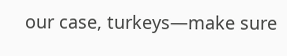our case, turkeys—make sure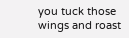you tuck those wings and roast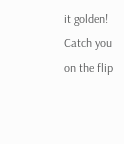it golden!  Catch you on the flip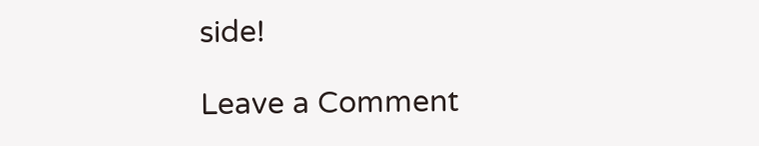side!

Leave a Comment